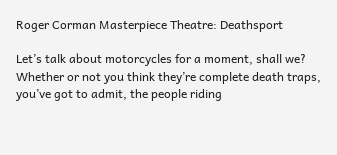Roger Corman Masterpiece Theatre: Deathsport

Let’s talk about motorcycles for a moment, shall we? Whether or not you think they’re complete death traps, you’ve got to admit, the people riding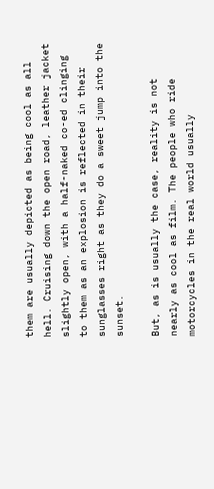them are usually depicted as being cool as all hell. Cruising down the open road, leather jacket slightly open, with a half-naked co-ed clinging to them as an explosion is reflected in their sunglasses right as they do a sweet jump into the sunset.

But, as is usually the case, reality is not nearly as cool as film. The people who ride motorcycles in the real world usually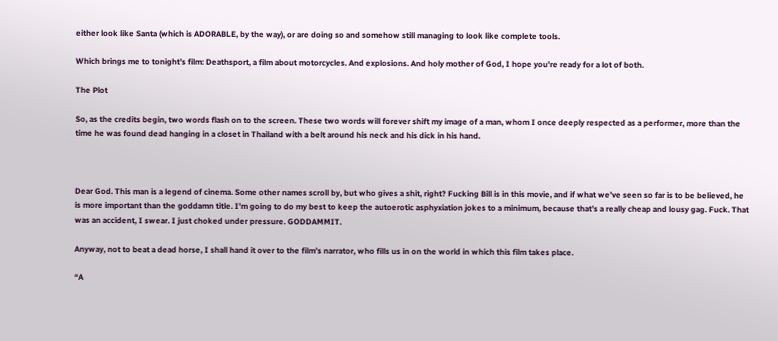either look like Santa (which is ADORABLE, by the way), or are doing so and somehow still managing to look like complete tools.

Which brings me to tonight’s film: Deathsport, a film about motorcycles. And explosions. And holy mother of God, I hope you’re ready for a lot of both.

The Plot

So, as the credits begin, two words flash on to the screen. These two words will forever shift my image of a man, whom I once deeply respected as a performer, more than the time he was found dead hanging in a closet in Thailand with a belt around his neck and his dick in his hand.



Dear God. This man is a legend of cinema. Some other names scroll by, but who gives a shit, right? Fucking Bill is in this movie, and if what we’ve seen so far is to be believed, he is more important than the goddamn title. I’m going to do my best to keep the autoerotic asphyxiation jokes to a minimum, because that’s a really cheap and lousy gag. Fuck. That was an accident, I swear. I just choked under pressure. GODDAMMIT.

Anyway, not to beat a dead horse, I shall hand it over to the film’s narrator, who fills us in on the world in which this film takes place.

“A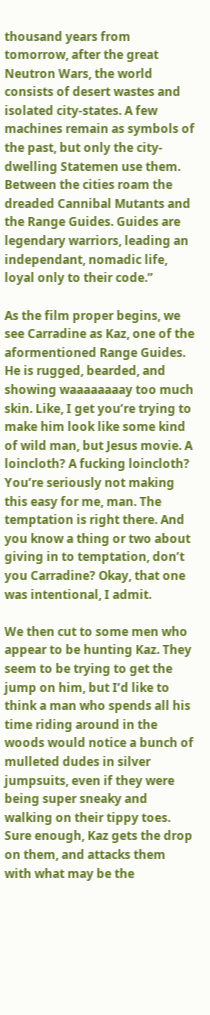thousand years from tomorrow, after the great Neutron Wars, the world consists of desert wastes and isolated city-states. A few machines remain as symbols of the past, but only the city-dwelling Statemen use them. Between the cities roam the dreaded Cannibal Mutants and the Range Guides. Guides are legendary warriors, leading an independant, nomadic life, loyal only to their code.”

As the film proper begins, we see Carradine as Kaz, one of the aformentioned Range Guides. He is rugged, bearded, and showing waaaaaaaay too much skin. Like, I get you’re trying to make him look like some kind of wild man, but Jesus movie. A loincloth? A fucking loincloth? You’re seriously not making this easy for me, man. The temptation is right there. And you know a thing or two about giving in to temptation, don’t you Carradine? Okay, that one was intentional, I admit.

We then cut to some men who appear to be hunting Kaz. They seem to be trying to get the jump on him, but I’d like to think a man who spends all his time riding around in the woods would notice a bunch of mulleted dudes in silver jumpsuits, even if they were being super sneaky and walking on their tippy toes. Sure enough, Kaz gets the drop on them, and attacks them with what may be the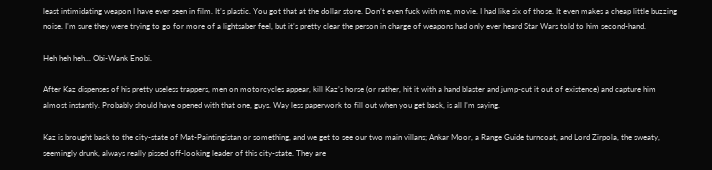least intimidating weapon I have ever seen in film. It’s plastic. You got that at the dollar store. Don’t even fuck with me, movie. I had like six of those. It even makes a cheap little buzzing noise. I’m sure they were trying to go for more of a lightsaber feel, but it’s pretty clear the person in charge of weapons had only ever heard Star Wars told to him second-hand.

Heh heh heh... Obi-Wank Enobi.

After Kaz dispenses of his pretty useless trappers, men on motorcycles appear, kill Kaz’s horse (or rather, hit it with a hand blaster and jump-cut it out of existence) and capture him almost instantly. Probably should have opened with that one, guys. Way less paperwork to fill out when you get back, is all I’m saying.

Kaz is brought back to the city-state of Mat-Paintingistan or something, and we get to see our two main villans; Ankar Moor, a Range Guide turncoat, and Lord Zirpola, the sweaty, seemingly drunk, always really pissed off-looking leader of this city-state. They are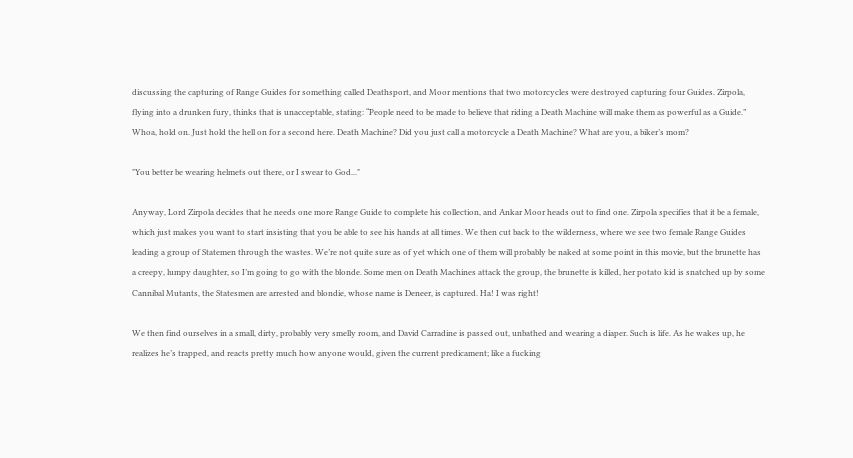discussing the capturing of Range Guides for something called Deathsport, and Moor mentions that two motorcycles were destroyed capturing four Guides. Zirpola, flying into a drunken fury, thinks that is unacceptable, stating: “People need to be made to believe that riding a Death Machine will make them as powerful as a Guide.” Whoa, hold on. Just hold the hell on for a second here. Death Machine? Did you just call a motorcycle a Death Machine? What are you, a biker’s mom?

"You better be wearing helmets out there, or I swear to God..."

Anyway, Lord Zirpola decides that he needs one more Range Guide to complete his collection, and Ankar Moor heads out to find one. Zirpola specifies that it be a female, which just makes you want to start insisting that you be able to see his hands at all times. We then cut back to the wilderness, where we see two female Range Guides leading a group of Statemen through the wastes. We’re not quite sure as of yet which one of them will probably be naked at some point in this movie, but the brunette has a creepy, lumpy daughter, so I’m going to go with the blonde. Some men on Death Machines attack the group, the brunette is killed, her potato kid is snatched up by some Cannibal Mutants, the Statesmen are arrested and blondie, whose name is Deneer, is captured. Ha! I was right!

We then find ourselves in a small, dirty, probably very smelly room, and David Carradine is passed out, unbathed and wearing a diaper. Such is life. As he wakes up, he realizes he’s trapped, and reacts pretty much how anyone would, given the current predicament; like a fucking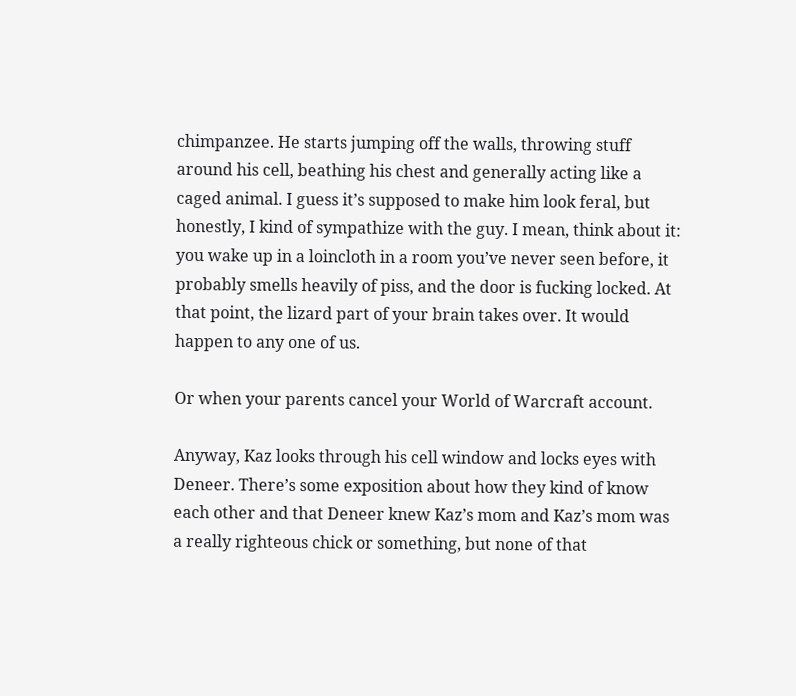chimpanzee. He starts jumping off the walls, throwing stuff around his cell, beathing his chest and generally acting like a caged animal. I guess it’s supposed to make him look feral, but honestly, I kind of sympathize with the guy. I mean, think about it: you wake up in a loincloth in a room you’ve never seen before, it probably smells heavily of piss, and the door is fucking locked. At that point, the lizard part of your brain takes over. It would happen to any one of us.

Or when your parents cancel your World of Warcraft account.

Anyway, Kaz looks through his cell window and locks eyes with Deneer. There’s some exposition about how they kind of know each other and that Deneer knew Kaz’s mom and Kaz’s mom was a really righteous chick or something, but none of that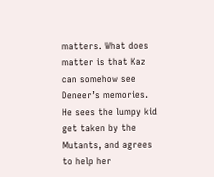matters. What does matter is that Kaz can somehow see Deneer’s memories. He sees the lumpy kid get taken by the Mutants, and agrees to help her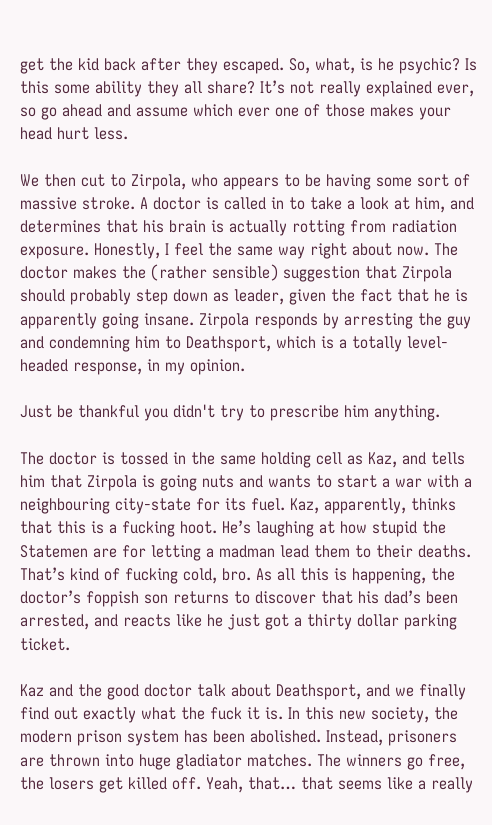get the kid back after they escaped. So, what, is he psychic? Is this some ability they all share? It’s not really explained ever, so go ahead and assume which ever one of those makes your head hurt less.

We then cut to Zirpola, who appears to be having some sort of massive stroke. A doctor is called in to take a look at him, and determines that his brain is actually rotting from radiation exposure. Honestly, I feel the same way right about now. The doctor makes the (rather sensible) suggestion that Zirpola should probably step down as leader, given the fact that he is apparently going insane. Zirpola responds by arresting the guy and condemning him to Deathsport, which is a totally level-headed response, in my opinion.

Just be thankful you didn't try to prescribe him anything.

The doctor is tossed in the same holding cell as Kaz, and tells him that Zirpola is going nuts and wants to start a war with a neighbouring city-state for its fuel. Kaz, apparently, thinks that this is a fucking hoot. He’s laughing at how stupid the Statemen are for letting a madman lead them to their deaths. That’s kind of fucking cold, bro. As all this is happening, the doctor’s foppish son returns to discover that his dad’s been arrested, and reacts like he just got a thirty dollar parking ticket.

Kaz and the good doctor talk about Deathsport, and we finally find out exactly what the fuck it is. In this new society, the modern prison system has been abolished. Instead, prisoners are thrown into huge gladiator matches. The winners go free, the losers get killed off. Yeah, that… that seems like a really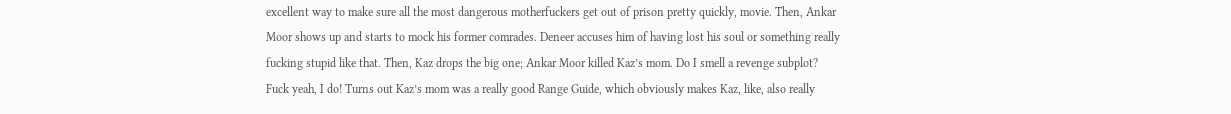excellent way to make sure all the most dangerous motherfuckers get out of prison pretty quickly, movie. Then, Ankar Moor shows up and starts to mock his former comrades. Deneer accuses him of having lost his soul or something really fucking stupid like that. Then, Kaz drops the big one; Ankar Moor killed Kaz’s mom. Do I smell a revenge subplot? Fuck yeah, I do! Turns out Kaz’s mom was a really good Range Guide, which obviously makes Kaz, like, also really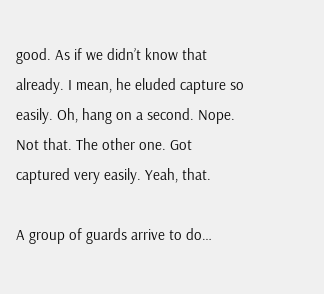good. As if we didn’t know that already. I mean, he eluded capture so easily. Oh, hang on a second. Nope. Not that. The other one. Got captured very easily. Yeah, that.

A group of guards arrive to do…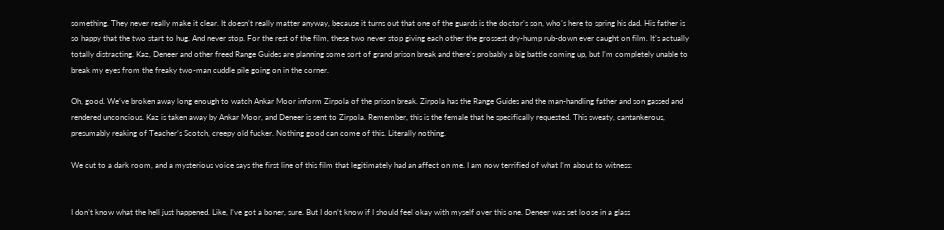something. They never really make it clear. It doesn’t really matter anyway, because it turns out that one of the guards is the doctor’s son, who’s here to spring his dad. His father is so happy that the two start to hug. And never stop. For the rest of the film, these two never stop giving each other the grossest dry-hump rub-down ever caught on film. It’s actually totally distracting. Kaz, Deneer and other freed Range Guides are planning some sort of grand prison break and there’s probably a big battle coming up, but I’m completely unable to break my eyes from the freaky two-man cuddle pile going on in the corner.

Oh, good. We’ve broken away long enough to watch Ankar Moor inform Zirpola of the prison break. Zirpola has the Range Guides and the man-handling father and son gassed and rendered unconcious. Kaz is taken away by Ankar Moor, and Deneer is sent to Zirpola. Remember, this is the female that he specifically requested. This sweaty, cantankerous, presumably reaking of Teacher’s Scotch, creepy old fucker. Nothing good can come of this. Literally nothing.

We cut to a dark room, and a mysterious voice says the first line of this film that legitimately had an affect on me. I am now terrified of what I’m about to witness:


I don’t know what the hell just happened. Like, I’ve got a boner, sure. But I don’t know if I should feel okay with myself over this one. Deneer was set loose in a glass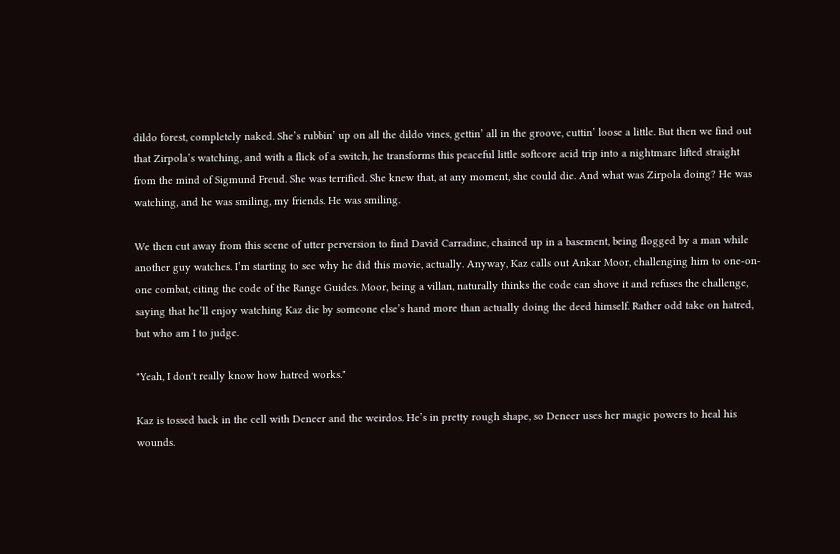dildo forest, completely naked. She’s rubbin’ up on all the dildo vines, gettin’ all in the groove, cuttin’ loose a little. But then we find out that Zirpola’s watching, and with a flick of a switch, he transforms this peaceful little softcore acid trip into a nightmare lifted straight from the mind of Sigmund Freud. She was terrified. She knew that, at any moment, she could die. And what was Zirpola doing? He was watching, and he was smiling, my friends. He was smiling.

We then cut away from this scene of utter perversion to find David Carradine, chained up in a basement, being flogged by a man while another guy watches. I’m starting to see why he did this movie, actually. Anyway, Kaz calls out Ankar Moor, challenging him to one-on-one combat, citing the code of the Range Guides. Moor, being a villan, naturally thinks the code can shove it and refuses the challenge, saying that he’ll enjoy watching Kaz die by someone else’s hand more than actually doing the deed himself. Rather odd take on hatred, but who am I to judge.

"Yeah, I don't really know how hatred works."

Kaz is tossed back in the cell with Deneer and the weirdos. He’s in pretty rough shape, so Deneer uses her magic powers to heal his wounds.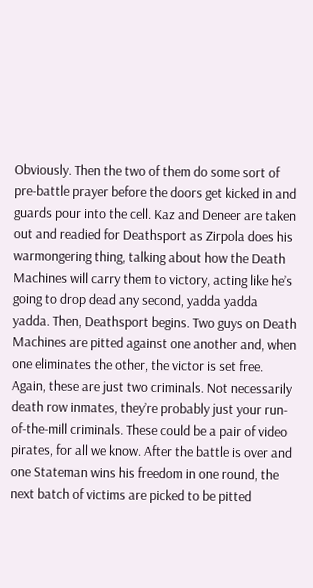Obviously. Then the two of them do some sort of pre-battle prayer before the doors get kicked in and guards pour into the cell. Kaz and Deneer are taken out and readied for Deathsport as Zirpola does his warmongering thing, talking about how the Death Machines will carry them to victory, acting like he’s going to drop dead any second, yadda yadda yadda. Then, Deathsport begins. Two guys on Death Machines are pitted against one another and, when one eliminates the other, the victor is set free. Again, these are just two criminals. Not necessarily death row inmates, they’re probably just your run-of-the-mill criminals. These could be a pair of video pirates, for all we know. After the battle is over and one Stateman wins his freedom in one round, the next batch of victims are picked to be pitted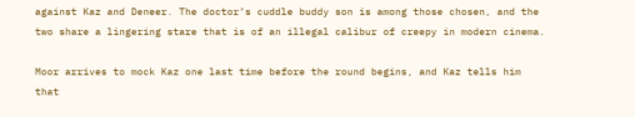against Kaz and Deneer. The doctor’s cuddle buddy son is among those chosen, and the two share a lingering stare that is of an illegal calibur of creepy in modern cinema.

Moor arrives to mock Kaz one last time before the round begins, and Kaz tells him that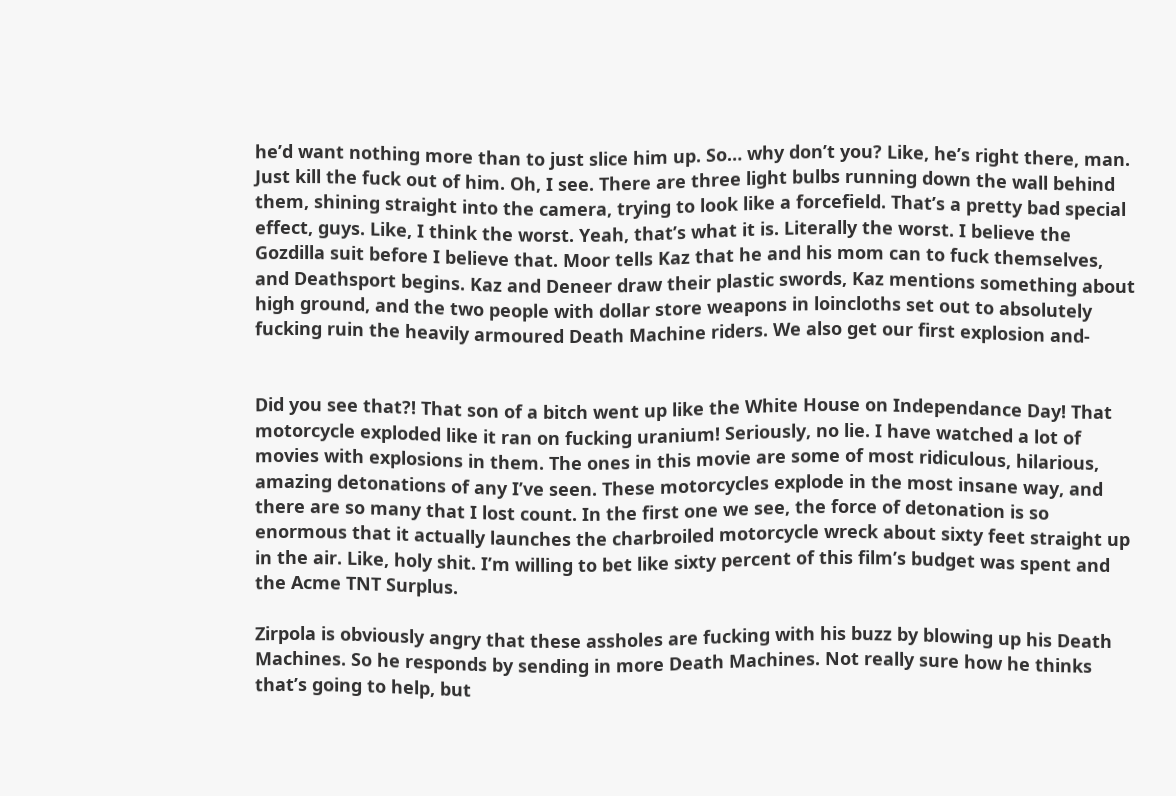he’d want nothing more than to just slice him up. So… why don’t you? Like, he’s right there, man. Just kill the fuck out of him. Oh, I see. There are three light bulbs running down the wall behind them, shining straight into the camera, trying to look like a forcefield. That’s a pretty bad special effect, guys. Like, I think the worst. Yeah, that’s what it is. Literally the worst. I believe the Gozdilla suit before I believe that. Moor tells Kaz that he and his mom can to fuck themselves, and Deathsport begins. Kaz and Deneer draw their plastic swords, Kaz mentions something about high ground, and the two people with dollar store weapons in loincloths set out to absolutely fucking ruin the heavily armoured Death Machine riders. We also get our first explosion and-


Did you see that?! That son of a bitch went up like the White House on Independance Day! That motorcycle exploded like it ran on fucking uranium! Seriously, no lie. I have watched a lot of movies with explosions in them. The ones in this movie are some of most ridiculous, hilarious, amazing detonations of any I’ve seen. These motorcycles explode in the most insane way, and there are so many that I lost count. In the first one we see, the force of detonation is so enormous that it actually launches the charbroiled motorcycle wreck about sixty feet straight up in the air. Like, holy shit. I’m willing to bet like sixty percent of this film’s budget was spent and the Acme TNT Surplus.

Zirpola is obviously angry that these assholes are fucking with his buzz by blowing up his Death Machines. So he responds by sending in more Death Machines. Not really sure how he thinks that’s going to help, but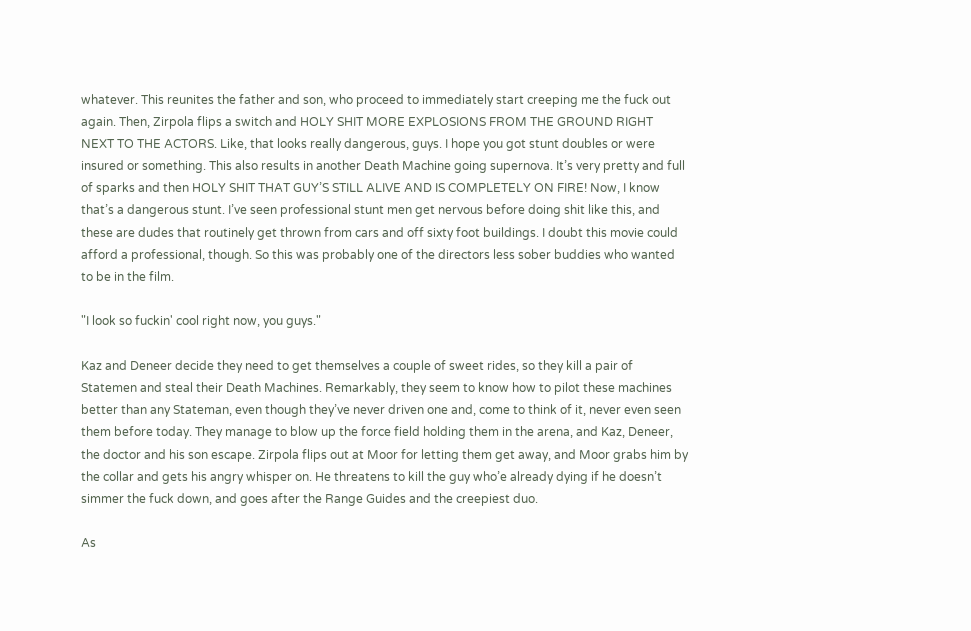whatever. This reunites the father and son, who proceed to immediately start creeping me the fuck out again. Then, Zirpola flips a switch and HOLY SHIT MORE EXPLOSIONS FROM THE GROUND RIGHT NEXT TO THE ACTORS. Like, that looks really dangerous, guys. I hope you got stunt doubles or were insured or something. This also results in another Death Machine going supernova. It’s very pretty and full of sparks and then HOLY SHIT THAT GUY’S STILL ALIVE AND IS COMPLETELY ON FIRE! Now, I know that’s a dangerous stunt. I’ve seen professional stunt men get nervous before doing shit like this, and these are dudes that routinely get thrown from cars and off sixty foot buildings. I doubt this movie could afford a professional, though. So this was probably one of the directors less sober buddies who wanted to be in the film.

"I look so fuckin' cool right now, you guys."

Kaz and Deneer decide they need to get themselves a couple of sweet rides, so they kill a pair of Statemen and steal their Death Machines. Remarkably, they seem to know how to pilot these machines better than any Stateman, even though they’ve never driven one and, come to think of it, never even seen them before today. They manage to blow up the force field holding them in the arena, and Kaz, Deneer, the doctor and his son escape. Zirpola flips out at Moor for letting them get away, and Moor grabs him by the collar and gets his angry whisper on. He threatens to kill the guy who’e already dying if he doesn’t simmer the fuck down, and goes after the Range Guides and the creepiest duo.

As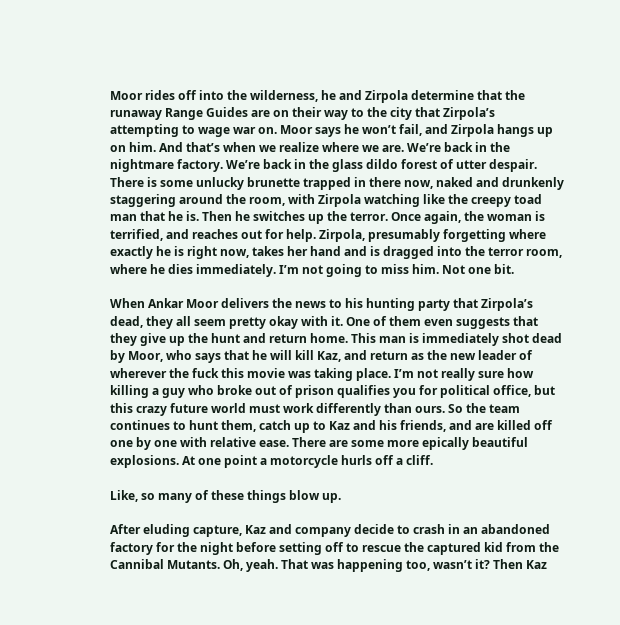Moor rides off into the wilderness, he and Zirpola determine that the runaway Range Guides are on their way to the city that Zirpola’s attempting to wage war on. Moor says he won’t fail, and Zirpola hangs up on him. And that’s when we realize where we are. We’re back in the nightmare factory. We’re back in the glass dildo forest of utter despair. There is some unlucky brunette trapped in there now, naked and drunkenly staggering around the room, with Zirpola watching like the creepy toad man that he is. Then he switches up the terror. Once again, the woman is terrified, and reaches out for help. Zirpola, presumably forgetting where exactly he is right now, takes her hand and is dragged into the terror room, where he dies immediately. I’m not going to miss him. Not one bit.

When Ankar Moor delivers the news to his hunting party that Zirpola’s dead, they all seem pretty okay with it. One of them even suggests that they give up the hunt and return home. This man is immediately shot dead by Moor, who says that he will kill Kaz, and return as the new leader of wherever the fuck this movie was taking place. I’m not really sure how killing a guy who broke out of prison qualifies you for political office, but this crazy future world must work differently than ours. So the team continues to hunt them, catch up to Kaz and his friends, and are killed off one by one with relative ease. There are some more epically beautiful explosions. At one point a motorcycle hurls off a cliff.

Like, so many of these things blow up.

After eluding capture, Kaz and company decide to crash in an abandoned factory for the night before setting off to rescue the captured kid from the Cannibal Mutants. Oh, yeah. That was happening too, wasn’t it? Then Kaz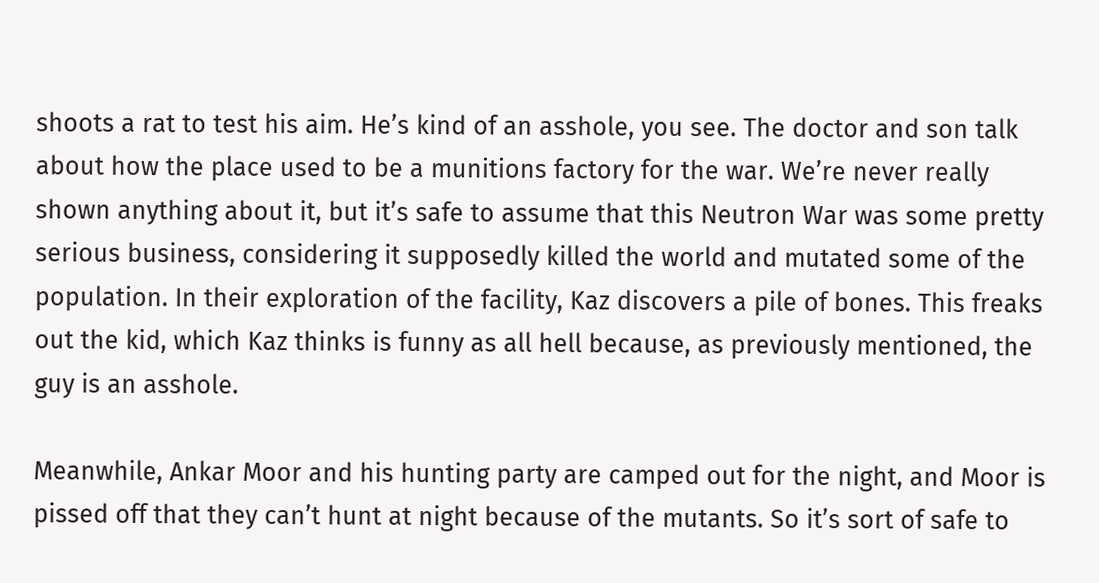shoots a rat to test his aim. He’s kind of an asshole, you see. The doctor and son talk about how the place used to be a munitions factory for the war. We’re never really shown anything about it, but it’s safe to assume that this Neutron War was some pretty serious business, considering it supposedly killed the world and mutated some of the population. In their exploration of the facility, Kaz discovers a pile of bones. This freaks out the kid, which Kaz thinks is funny as all hell because, as previously mentioned, the guy is an asshole.

Meanwhile, Ankar Moor and his hunting party are camped out for the night, and Moor is pissed off that they can’t hunt at night because of the mutants. So it’s sort of safe to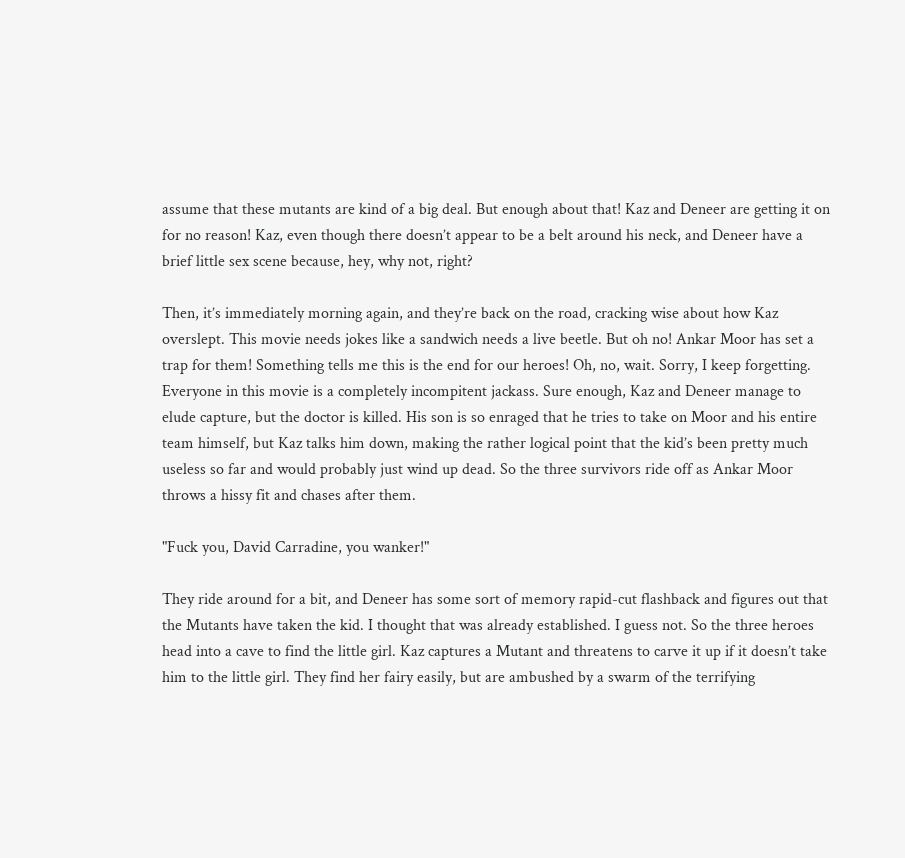assume that these mutants are kind of a big deal. But enough about that! Kaz and Deneer are getting it on for no reason! Kaz, even though there doesn’t appear to be a belt around his neck, and Deneer have a brief little sex scene because, hey, why not, right?

Then, it’s immediately morning again, and they’re back on the road, cracking wise about how Kaz overslept. This movie needs jokes like a sandwich needs a live beetle. But oh no! Ankar Moor has set a trap for them! Something tells me this is the end for our heroes! Oh, no, wait. Sorry, I keep forgetting. Everyone in this movie is a completely incompitent jackass. Sure enough, Kaz and Deneer manage to elude capture, but the doctor is killed. His son is so enraged that he tries to take on Moor and his entire team himself, but Kaz talks him down, making the rather logical point that the kid’s been pretty much useless so far and would probably just wind up dead. So the three survivors ride off as Ankar Moor throws a hissy fit and chases after them.

"Fuck you, David Carradine, you wanker!"

They ride around for a bit, and Deneer has some sort of memory rapid-cut flashback and figures out that the Mutants have taken the kid. I thought that was already established. I guess not. So the three heroes head into a cave to find the little girl. Kaz captures a Mutant and threatens to carve it up if it doesn’t take him to the little girl. They find her fairy easily, but are ambushed by a swarm of the terrifying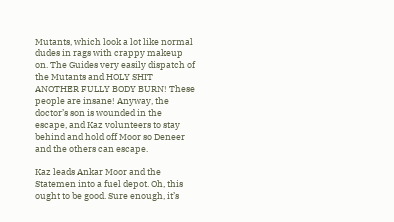Mutants, which look a lot like normal dudes in rags with crappy makeup on. The Guides very easily dispatch of the Mutants and HOLY SHIT ANOTHER FULLY BODY BURN! These people are insane! Anyway, the doctor’s son is wounded in the escape, and Kaz volunteers to stay behind and hold off Moor so Deneer and the others can escape.

Kaz leads Ankar Moor and the Statemen into a fuel depot. Oh, this ought to be good. Sure enough, it’s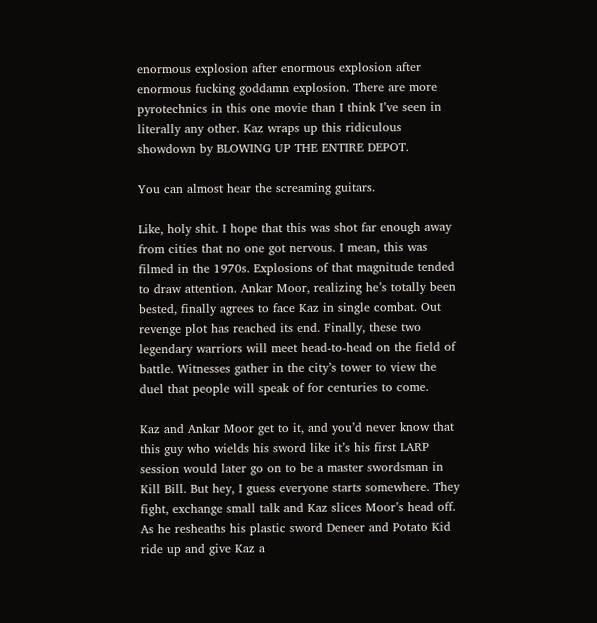enormous explosion after enormous explosion after enormous fucking goddamn explosion. There are more pyrotechnics in this one movie than I think I’ve seen in literally any other. Kaz wraps up this ridiculous showdown by BLOWING UP THE ENTIRE DEPOT.

You can almost hear the screaming guitars.

Like, holy shit. I hope that this was shot far enough away from cities that no one got nervous. I mean, this was filmed in the 1970s. Explosions of that magnitude tended to draw attention. Ankar Moor, realizing he’s totally been bested, finally agrees to face Kaz in single combat. Out revenge plot has reached its end. Finally, these two legendary warriors will meet head-to-head on the field of battle. Witnesses gather in the city’s tower to view the duel that people will speak of for centuries to come.

Kaz and Ankar Moor get to it, and you’d never know that this guy who wields his sword like it’s his first LARP session would later go on to be a master swordsman in Kill Bill. But hey, I guess everyone starts somewhere. They fight, exchange small talk and Kaz slices Moor’s head off. As he resheaths his plastic sword Deneer and Potato Kid ride up and give Kaz a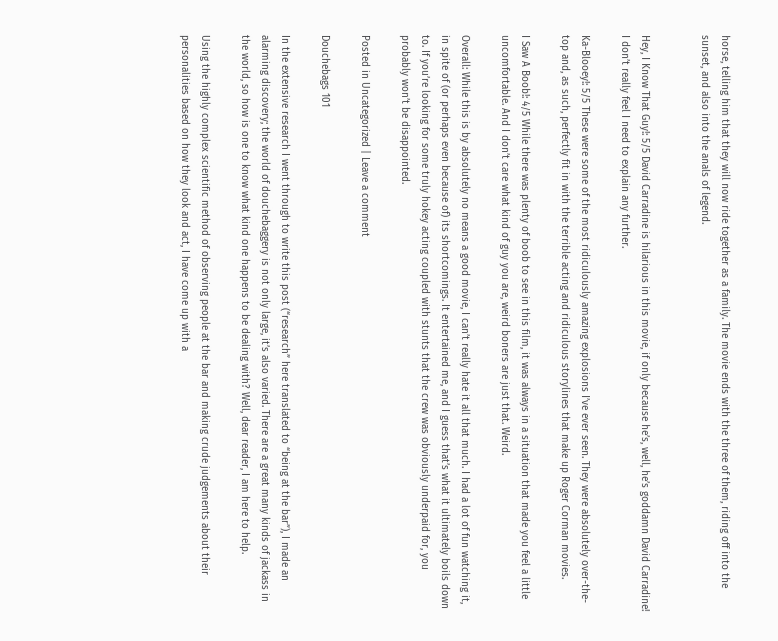horse, telling him that they will now ride together as a family. The movie ends with the three of them, riding off into the sunset, and also into the anals of legend.


Hey, I Know That Guy!: 5/5 David Carradine is hilarious in this movie, if only because he’s, well, he’s goddamn David Carradine! I don’t really feel I need to explain any further.

Ka-Blooey!: 5/5 These were some of the most ridiculously amazing explosions I’ve ever seen. They were absolutely over-the-top and, as such, perfectly fit in with the terrible acting and ridiculous storylines that make up Roger Corman movies.

I Saw A Boob!: 4/5 While there was plenty of boob to see in this film, it was always in a situation that made you feel a little uncomfortable. And I don’t care what kind of guy you are, weird boners are just that. Weird.

Overall: While this is by absolutely no means a good movie, I can’t really hate it all that much. I had a lot of fun watching it, in spite of (or perhaps even because of) its shortcomings. It entertained me, and I guess that’s what it ultimately boils down to. If you’re looking for some truly hokey acting coupled with stunts that the crew was obviously underpaid for, you probably won’t be disappointed.

Posted in Uncategorized | Leave a comment

Douchebags 101

In the extensive research I went through to write this post (“research” here translated to “being at the bar”), I made an alarming discovery; the world of douchebaggery is not only large, it’s also varied. There are a great many kinds of jackass in the world, so how is one to know what kind one happens to be dealing with? Well, dear reader, I am here to help.

Using the highly complex scientific method of observing people at the bar and making crude judgements about their personalities based on how they look and act, I have come up with a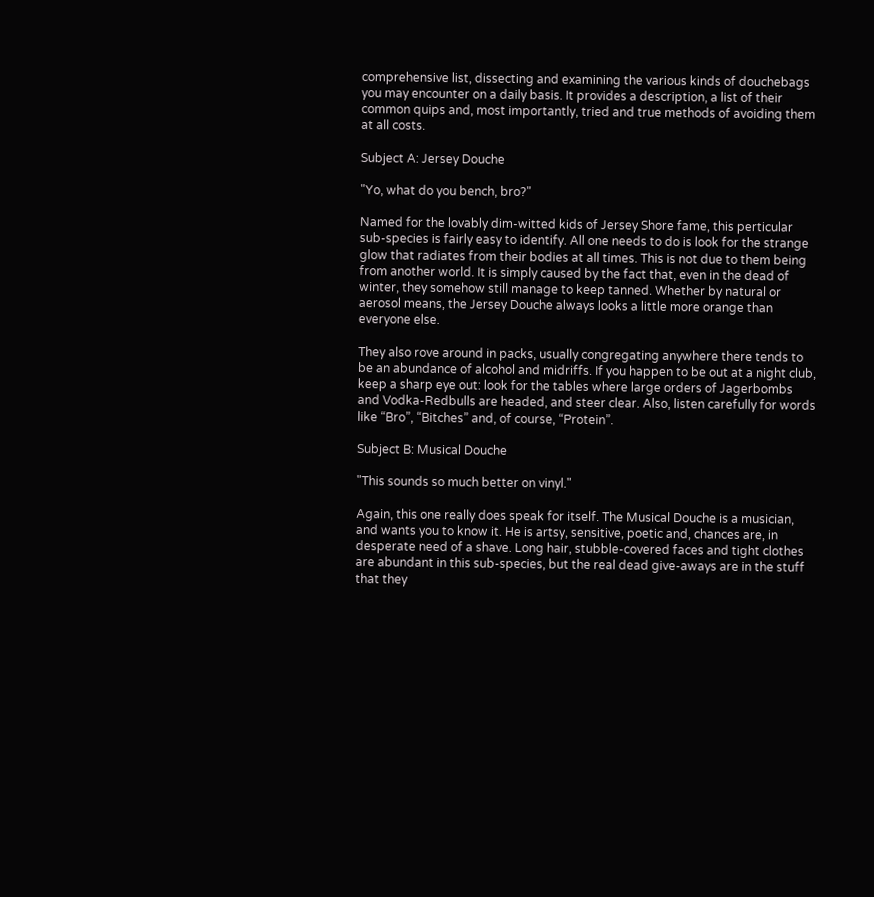comprehensive list, dissecting and examining the various kinds of douchebags you may encounter on a daily basis. It provides a description, a list of their common quips and, most importantly, tried and true methods of avoiding them at all costs.

Subject A: Jersey Douche

"Yo, what do you bench, bro?"

Named for the lovably dim-witted kids of Jersey Shore fame, this perticular sub-species is fairly easy to identify. All one needs to do is look for the strange glow that radiates from their bodies at all times. This is not due to them being from another world. It is simply caused by the fact that, even in the dead of winter, they somehow still manage to keep tanned. Whether by natural or aerosol means, the Jersey Douche always looks a little more orange than everyone else.

They also rove around in packs, usually congregating anywhere there tends to be an abundance of alcohol and midriffs. If you happen to be out at a night club, keep a sharp eye out: look for the tables where large orders of Jagerbombs and Vodka-Redbulls are headed, and steer clear. Also, listen carefully for words like “Bro”, “Bitches” and, of course, “Protein”.

Subject B: Musical Douche

"This sounds so much better on vinyl."

Again, this one really does speak for itself. The Musical Douche is a musician, and wants you to know it. He is artsy, sensitive, poetic and, chances are, in desperate need of a shave. Long hair, stubble-covered faces and tight clothes are abundant in this sub-species, but the real dead give-aways are in the stuff that they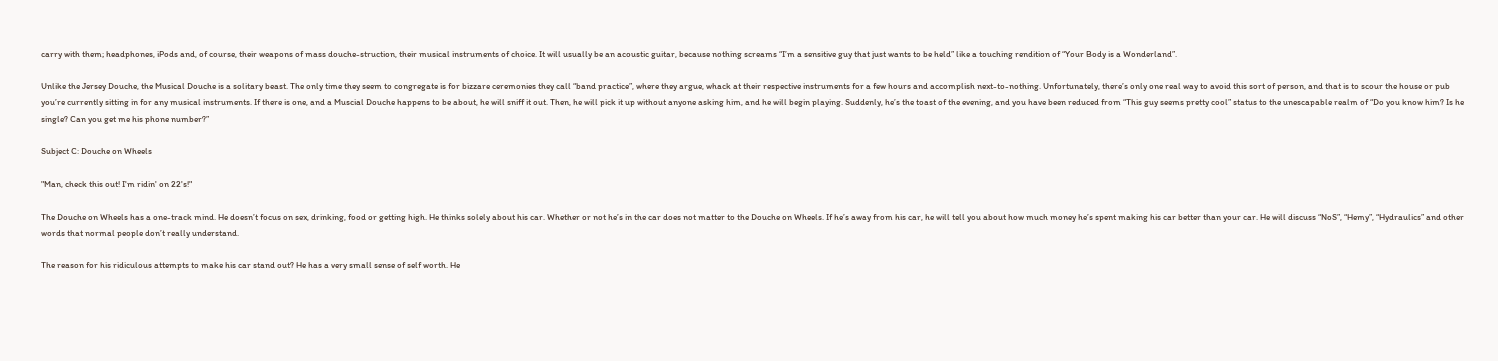carry with them; headphones, iPods and, of course, their weapons of mass douche-struction, their musical instruments of choice. It will usually be an acoustic guitar, because nothing screams “I’m a sensitive guy that just wants to be held” like a touching rendition of “Your Body is a Wonderland”.

Unlike the Jersey Douche, the Musical Douche is a solitary beast. The only time they seem to congregate is for bizzare ceremonies they call “band practice”, where they argue, whack at their respective instruments for a few hours and accomplish next-to-nothing. Unfortunately, there’s only one real way to avoid this sort of person, and that is to scour the house or pub you’re currently sitting in for any musical instruments. If there is one, and a Muscial Douche happens to be about, he will sniff it out. Then, he will pick it up without anyone asking him, and he will begin playing. Suddenly, he’s the toast of the evening, and you have been reduced from “This guy seems pretty cool” status to the unescapable realm of “Do you know him? Is he single? Can you get me his phone number?”

Subject C: Douche on Wheels

"Man, check this out! I'm ridin' on 22's!"

The Douche on Wheels has a one-track mind. He doesn’t focus on sex, drinking, food or getting high. He thinks solely about his car. Whether or not he’s in the car does not matter to the Douche on Wheels. If he’s away from his car, he will tell you about how much money he’s spent making his car better than your car. He will discuss “NoS”, “Hemy”, “Hydraulics” and other words that normal people don’t really understand.

The reason for his ridiculous attempts to make his car stand out? He has a very small sense of self worth. He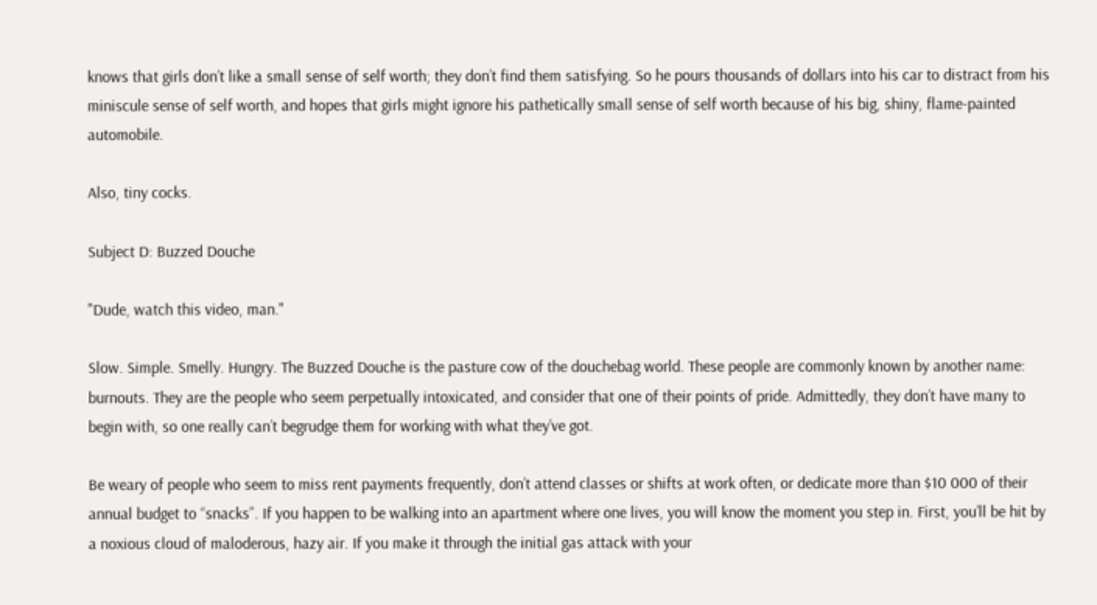knows that girls don’t like a small sense of self worth; they don’t find them satisfying. So he pours thousands of dollars into his car to distract from his miniscule sense of self worth, and hopes that girls might ignore his pathetically small sense of self worth because of his big, shiny, flame-painted automobile.

Also, tiny cocks.

Subject D: Buzzed Douche

"Dude, watch this video, man."

Slow. Simple. Smelly. Hungry. The Buzzed Douche is the pasture cow of the douchebag world. These people are commonly known by another name: burnouts. They are the people who seem perpetually intoxicated, and consider that one of their points of pride. Admittedly, they don’t have many to begin with, so one really can’t begrudge them for working with what they’ve got.

Be weary of people who seem to miss rent payments frequently, don’t attend classes or shifts at work often, or dedicate more than $10 000 of their annual budget to “snacks”. If you happen to be walking into an apartment where one lives, you will know the moment you step in. First, you’ll be hit by a noxious cloud of maloderous, hazy air. If you make it through the initial gas attack with your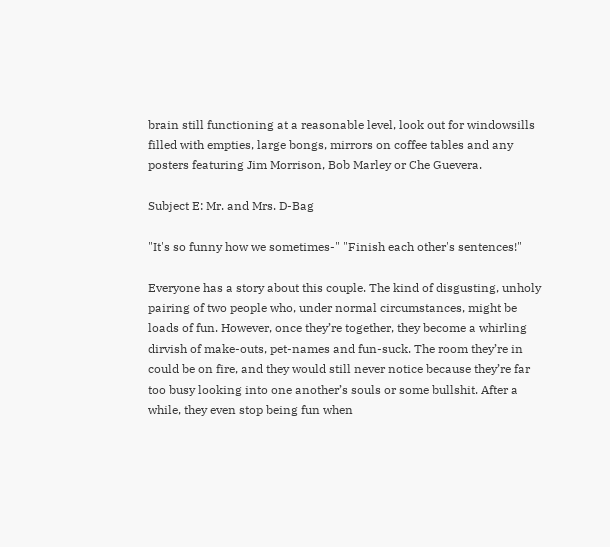brain still functioning at a reasonable level, look out for windowsills filled with empties, large bongs, mirrors on coffee tables and any posters featuring Jim Morrison, Bob Marley or Che Guevera.

Subject E: Mr. and Mrs. D-Bag

"It's so funny how we sometimes-" "Finish each other's sentences!"

Everyone has a story about this couple. The kind of disgusting, unholy pairing of two people who, under normal circumstances, might be loads of fun. However, once they’re together, they become a whirling dirvish of make-outs, pet-names and fun-suck. The room they’re in could be on fire, and they would still never notice because they’re far too busy looking into one another’s souls or some bullshit. After a while, they even stop being fun when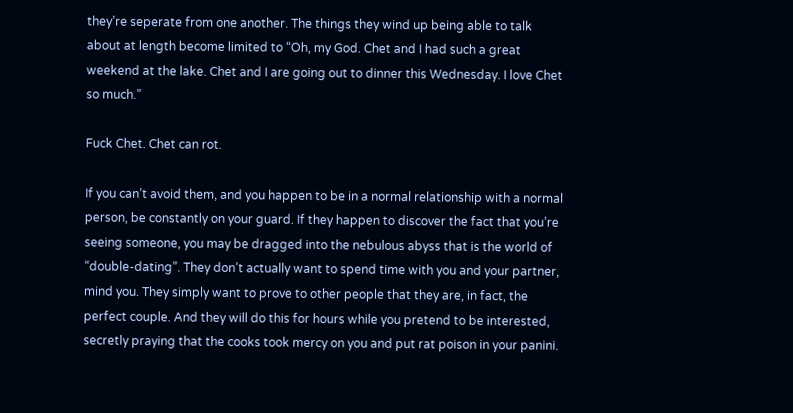they’re seperate from one another. The things they wind up being able to talk about at length become limited to “Oh, my God. Chet and I had such a great weekend at the lake. Chet and I are going out to dinner this Wednesday. I love Chet so much.”

Fuck Chet. Chet can rot.

If you can’t avoid them, and you happen to be in a normal relationship with a normal person, be constantly on your guard. If they happen to discover the fact that you’re seeing someone, you may be dragged into the nebulous abyss that is the world of “double-dating”. They don’t actually want to spend time with you and your partner, mind you. They simply want to prove to other people that they are, in fact, the perfect couple. And they will do this for hours while you pretend to be interested, secretly praying that the cooks took mercy on you and put rat poison in your panini.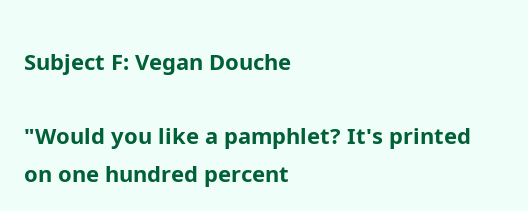Subject F: Vegan Douche

"Would you like a pamphlet? It's printed on one hundred percent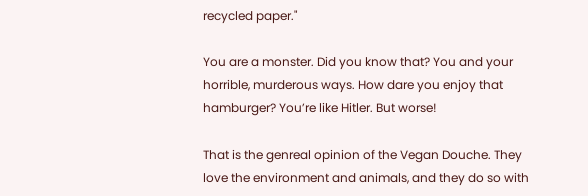recycled paper."

You are a monster. Did you know that? You and your horrible, murderous ways. How dare you enjoy that hamburger? You’re like Hitler. But worse!

That is the genreal opinion of the Vegan Douche. They love the environment and animals, and they do so with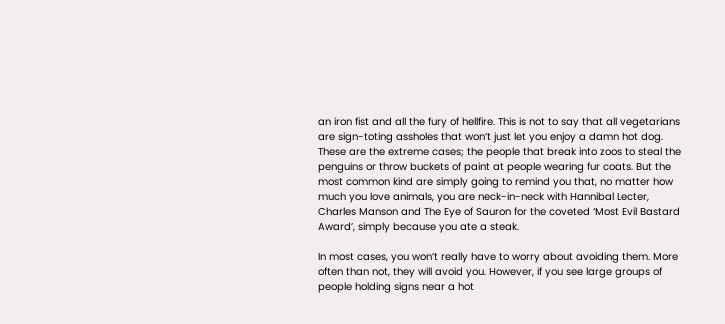an iron fist and all the fury of hellfire. This is not to say that all vegetarians are sign-toting assholes that won’t just let you enjoy a damn hot dog. These are the extreme cases; the people that break into zoos to steal the penguins or throw buckets of paint at people wearing fur coats. But the most common kind are simply going to remind you that, no matter how much you love animals, you are neck-in-neck with Hannibal Lecter, Charles Manson and The Eye of Sauron for the coveted ‘Most Evil Bastard Award’, simply because you ate a steak.

In most cases, you won’t really have to worry about avoiding them. More often than not, they will avoid you. However, if you see large groups of people holding signs near a hot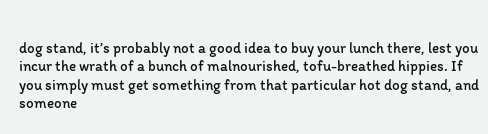dog stand, it’s probably not a good idea to buy your lunch there, lest you incur the wrath of a bunch of malnourished, tofu-breathed hippies. If you simply must get something from that particular hot dog stand, and someone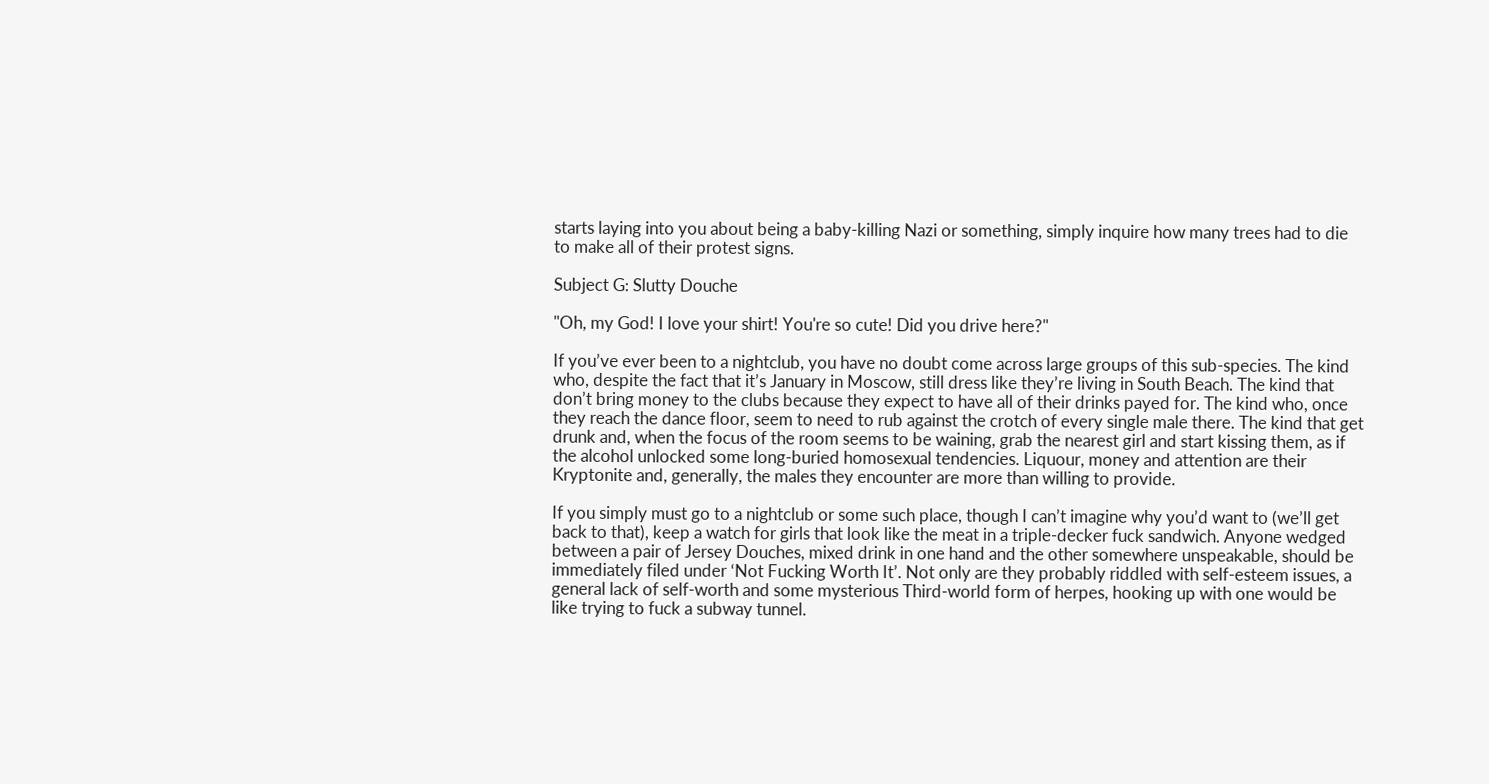starts laying into you about being a baby-killing Nazi or something, simply inquire how many trees had to die to make all of their protest signs.

Subject G: Slutty Douche

"Oh, my God! I love your shirt! You're so cute! Did you drive here?"

If you’ve ever been to a nightclub, you have no doubt come across large groups of this sub-species. The kind who, despite the fact that it’s January in Moscow, still dress like they’re living in South Beach. The kind that don’t bring money to the clubs because they expect to have all of their drinks payed for. The kind who, once they reach the dance floor, seem to need to rub against the crotch of every single male there. The kind that get drunk and, when the focus of the room seems to be waining, grab the nearest girl and start kissing them, as if the alcohol unlocked some long-buried homosexual tendencies. Liquour, money and attention are their Kryptonite and, generally, the males they encounter are more than willing to provide.

If you simply must go to a nightclub or some such place, though I can’t imagine why you’d want to (we’ll get back to that), keep a watch for girls that look like the meat in a triple-decker fuck sandwich. Anyone wedged between a pair of Jersey Douches, mixed drink in one hand and the other somewhere unspeakable, should be immediately filed under ‘Not Fucking Worth It’. Not only are they probably riddled with self-esteem issues, a general lack of self-worth and some mysterious Third-world form of herpes, hooking up with one would be like trying to fuck a subway tunnel.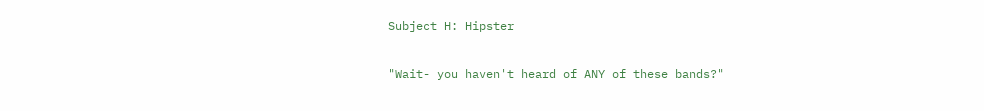Subject H: Hipster

"Wait- you haven't heard of ANY of these bands?"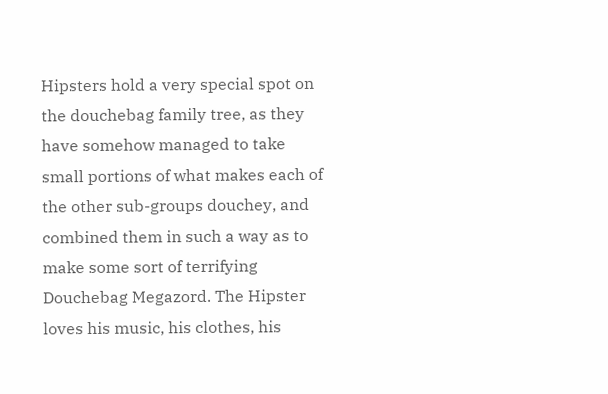Hipsters hold a very special spot on the douchebag family tree, as they have somehow managed to take small portions of what makes each of the other sub-groups douchey, and combined them in such a way as to make some sort of terrifying Douchebag Megazord. The Hipster loves his music, his clothes, his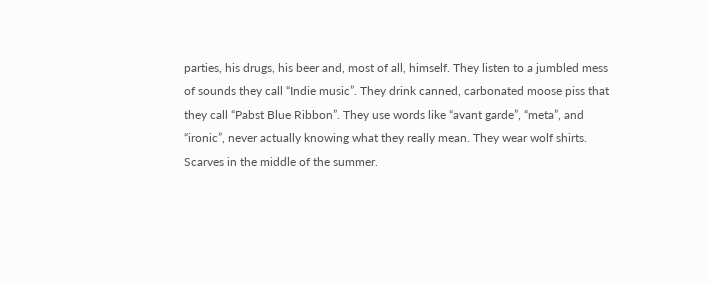parties, his drugs, his beer and, most of all, himself. They listen to a jumbled mess of sounds they call “Indie music”. They drink canned, carbonated moose piss that they call “Pabst Blue Ribbon”. They use words like “avant garde”, “meta”, and “ironic”, never actually knowing what they really mean. They wear wolf shirts. Scarves in the middle of the summer.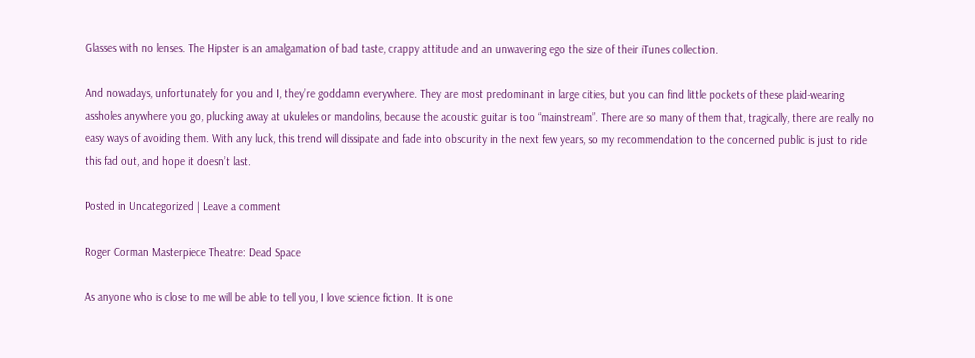Glasses with no lenses. The Hipster is an amalgamation of bad taste, crappy attitude and an unwavering ego the size of their iTunes collection.

And nowadays, unfortunately for you and I, they’re goddamn everywhere. They are most predominant in large cities, but you can find little pockets of these plaid-wearing assholes anywhere you go, plucking away at ukuleles or mandolins, because the acoustic guitar is too “mainstream”. There are so many of them that, tragically, there are really no easy ways of avoiding them. With any luck, this trend will dissipate and fade into obscurity in the next few years, so my recommendation to the concerned public is just to ride this fad out, and hope it doesn’t last.

Posted in Uncategorized | Leave a comment

Roger Corman Masterpiece Theatre: Dead Space

As anyone who is close to me will be able to tell you, I love science fiction. It is one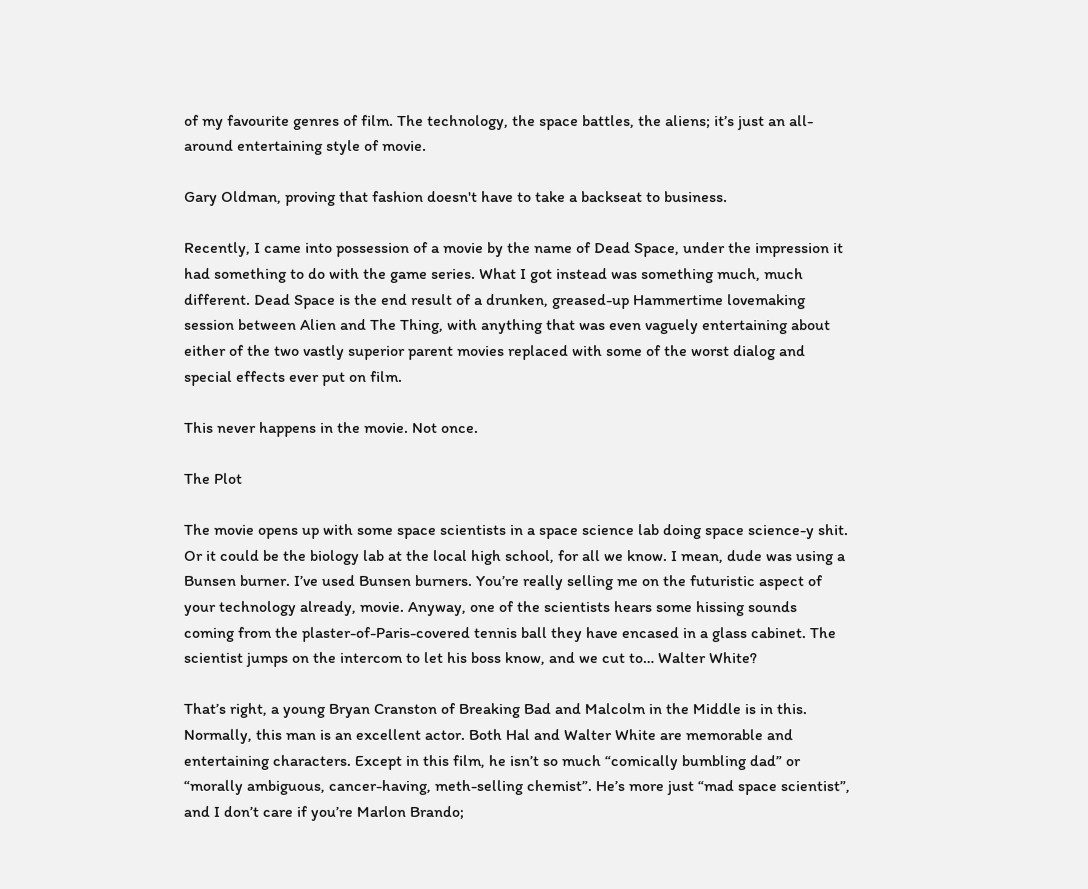of my favourite genres of film. The technology, the space battles, the aliens; it’s just an all-around entertaining style of movie.

Gary Oldman, proving that fashion doesn't have to take a backseat to business.

Recently, I came into possession of a movie by the name of Dead Space, under the impression it had something to do with the game series. What I got instead was something much, much different. Dead Space is the end result of a drunken, greased-up Hammertime lovemaking session between Alien and The Thing, with anything that was even vaguely entertaining about either of the two vastly superior parent movies replaced with some of the worst dialog and special effects ever put on film.

This never happens in the movie. Not once.

The Plot

The movie opens up with some space scientists in a space science lab doing space science-y shit. Or it could be the biology lab at the local high school, for all we know. I mean, dude was using a Bunsen burner. I’ve used Bunsen burners. You’re really selling me on the futuristic aspect of your technology already, movie. Anyway, one of the scientists hears some hissing sounds coming from the plaster-of-Paris-covered tennis ball they have encased in a glass cabinet. The scientist jumps on the intercom to let his boss know, and we cut to… Walter White?

That’s right, a young Bryan Cranston of Breaking Bad and Malcolm in the Middle is in this. Normally, this man is an excellent actor. Both Hal and Walter White are memorable and entertaining characters. Except in this film, he isn’t so much “comically bumbling dad” or “morally ambiguous, cancer-having, meth-selling chemist”. He’s more just “mad space scientist”, and I don’t care if you’re Marlon Brando;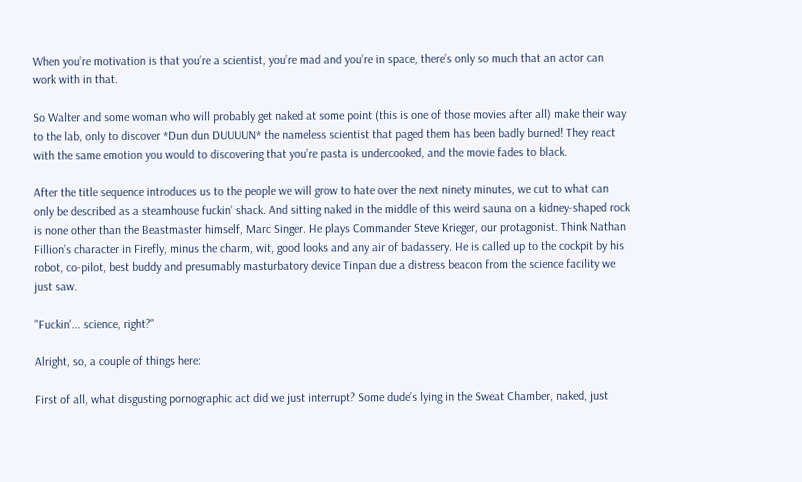When you’re motivation is that you’re a scientist, you’re mad and you’re in space, there’s only so much that an actor can work with in that.

So Walter and some woman who will probably get naked at some point (this is one of those movies after all) make their way to the lab, only to discover *Dun dun DUUUUN* the nameless scientist that paged them has been badly burned! They react with the same emotion you would to discovering that you’re pasta is undercooked, and the movie fades to black.

After the title sequence introduces us to the people we will grow to hate over the next ninety minutes, we cut to what can only be described as a steamhouse fuckin’ shack. And sitting naked in the middle of this weird sauna on a kidney-shaped rock is none other than the Beastmaster himself, Marc Singer. He plays Commander Steve Krieger, our protagonist. Think Nathan Fillion’s character in Firefly, minus the charm, wit, good looks and any air of badassery. He is called up to the cockpit by his robot, co-pilot, best buddy and presumably masturbatory device Tinpan due a distress beacon from the science facility we just saw.

"Fuckin'... science, right?"

Alright, so, a couple of things here:

First of all, what disgusting pornographic act did we just interrupt? Some dude’s lying in the Sweat Chamber, naked, just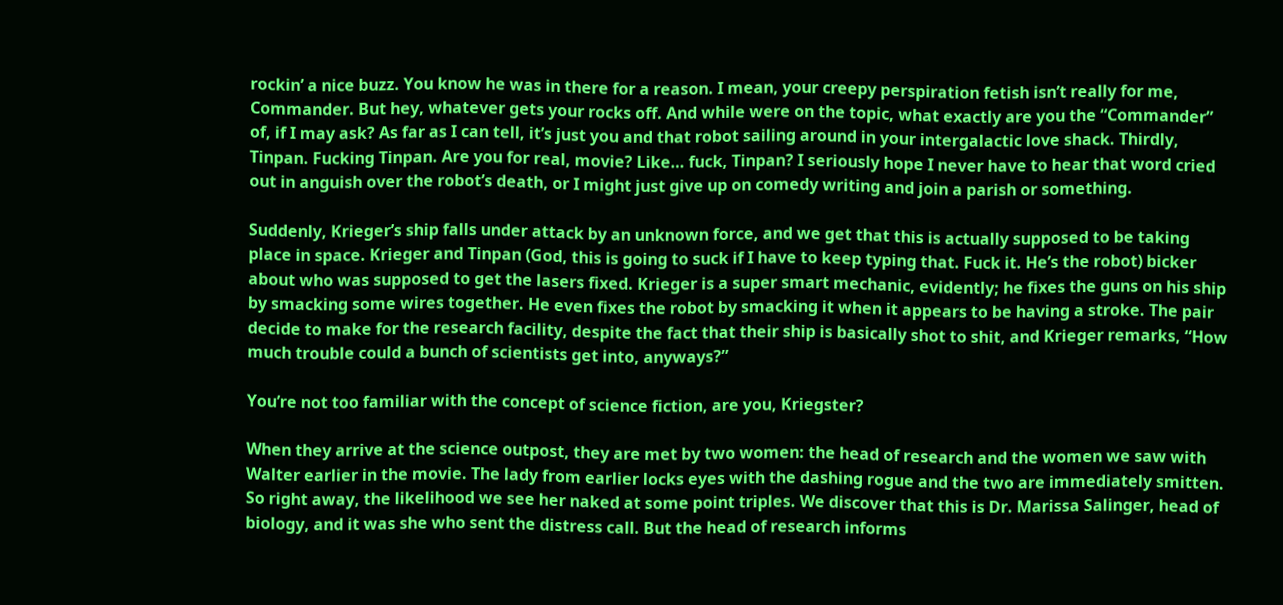rockin’ a nice buzz. You know he was in there for a reason. I mean, your creepy perspiration fetish isn’t really for me, Commander. But hey, whatever gets your rocks off. And while were on the topic, what exactly are you the “Commander” of, if I may ask? As far as I can tell, it’s just you and that robot sailing around in your intergalactic love shack. Thirdly, Tinpan. Fucking Tinpan. Are you for real, movie? Like… fuck, Tinpan? I seriously hope I never have to hear that word cried out in anguish over the robot’s death, or I might just give up on comedy writing and join a parish or something.

Suddenly, Krieger’s ship falls under attack by an unknown force, and we get that this is actually supposed to be taking place in space. Krieger and Tinpan (God, this is going to suck if I have to keep typing that. Fuck it. He’s the robot) bicker about who was supposed to get the lasers fixed. Krieger is a super smart mechanic, evidently; he fixes the guns on his ship by smacking some wires together. He even fixes the robot by smacking it when it appears to be having a stroke. The pair decide to make for the research facility, despite the fact that their ship is basically shot to shit, and Krieger remarks, “How much trouble could a bunch of scientists get into, anyways?”

You’re not too familiar with the concept of science fiction, are you, Kriegster?

When they arrive at the science outpost, they are met by two women: the head of research and the women we saw with Walter earlier in the movie. The lady from earlier locks eyes with the dashing rogue and the two are immediately smitten. So right away, the likelihood we see her naked at some point triples. We discover that this is Dr. Marissa Salinger, head of biology, and it was she who sent the distress call. But the head of research informs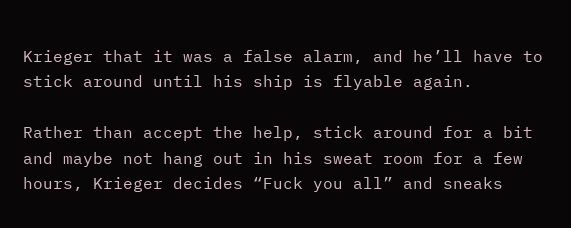Krieger that it was a false alarm, and he’ll have to stick around until his ship is flyable again.

Rather than accept the help, stick around for a bit and maybe not hang out in his sweat room for a few hours, Krieger decides “Fuck you all” and sneaks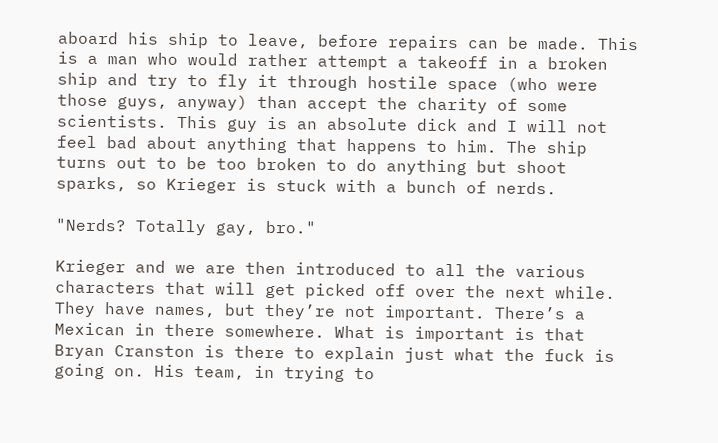aboard his ship to leave, before repairs can be made. This is a man who would rather attempt a takeoff in a broken ship and try to fly it through hostile space (who were those guys, anyway) than accept the charity of some scientists. This guy is an absolute dick and I will not feel bad about anything that happens to him. The ship turns out to be too broken to do anything but shoot sparks, so Krieger is stuck with a bunch of nerds.

"Nerds? Totally gay, bro."

Krieger and we are then introduced to all the various characters that will get picked off over the next while. They have names, but they’re not important. There’s a Mexican in there somewhere. What is important is that Bryan Cranston is there to explain just what the fuck is going on. His team, in trying to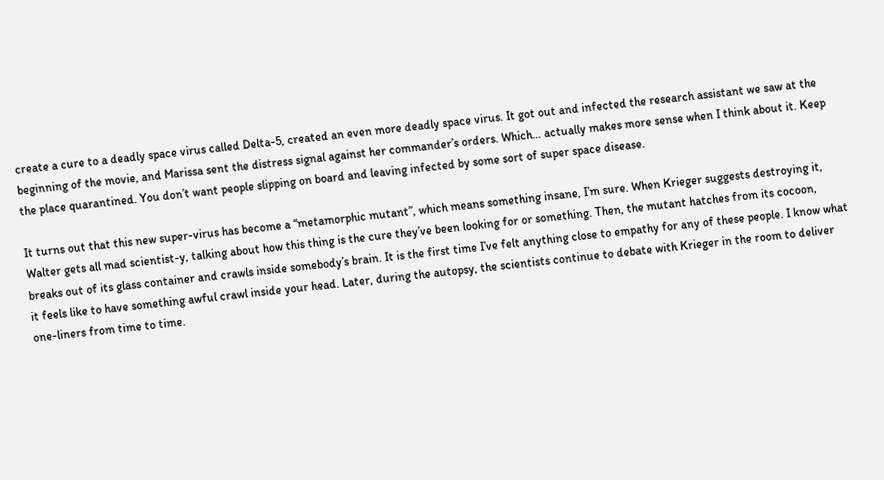create a cure to a deadly space virus called Delta-5, created an even more deadly space virus. It got out and infected the research assistant we saw at the beginning of the movie, and Marissa sent the distress signal against her commander’s orders. Which… actually makes more sense when I think about it. Keep the place quarantined. You don’t want people slipping on board and leaving infected by some sort of super space disease.

It turns out that this new super-virus has become a “metamorphic mutant”, which means something insane, I’m sure. When Krieger suggests destroying it, Walter gets all mad scientist-y, talking about how this thing is the cure they’ve been looking for or something. Then, the mutant hatches from its cocoon, breaks out of its glass container and crawls inside somebody’s brain. It is the first time I’ve felt anything close to empathy for any of these people. I know what it feels like to have something awful crawl inside your head. Later, during the autopsy, the scientists continue to debate with Krieger in the room to deliver one-liners from time to time.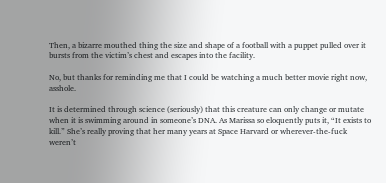Then, a bizarre mouthed thing the size and shape of a football with a puppet pulled over it bursts from the victim’s chest and escapes into the facility.

No, but thanks for reminding me that I could be watching a much better movie right now, asshole.

It is determined through science (seriously) that this creature can only change or mutate when it is swimming around in someone’s DNA. As Marissa so eloquently puts it, “It exists to kill.” She’s really proving that her many years at Space Harvard or wherever-the-fuck weren’t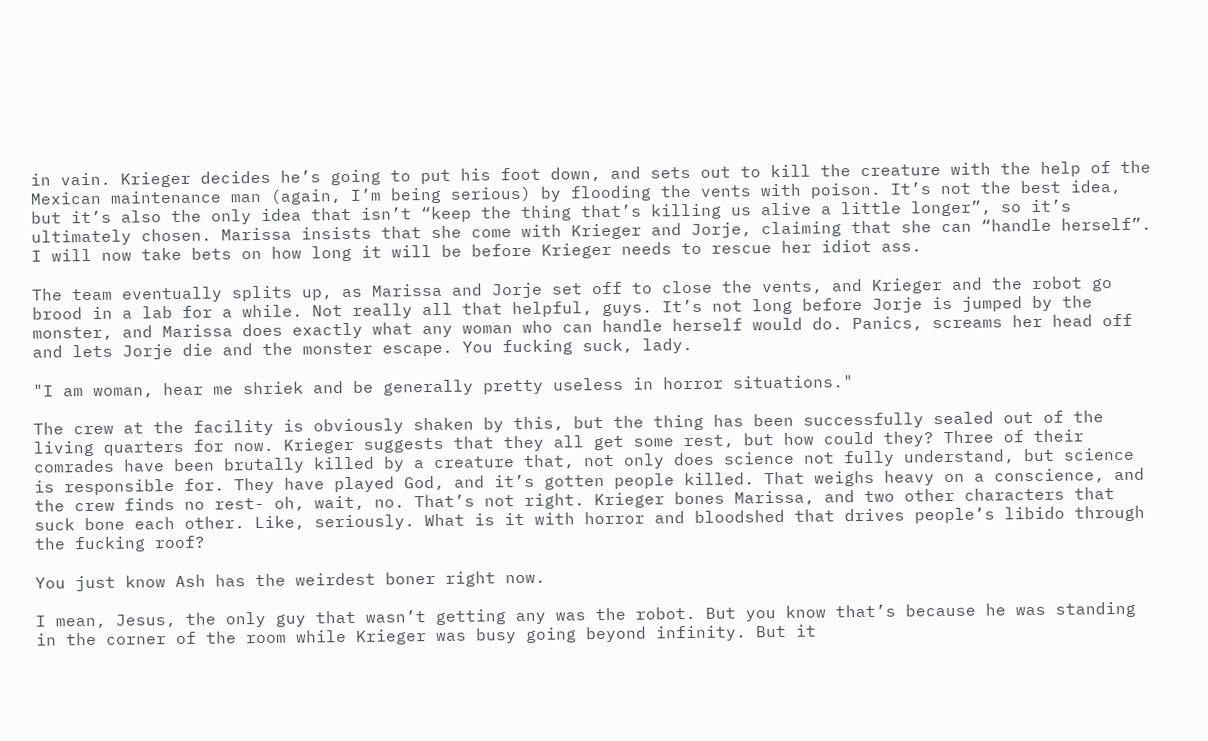in vain. Krieger decides he’s going to put his foot down, and sets out to kill the creature with the help of the Mexican maintenance man (again, I’m being serious) by flooding the vents with poison. It’s not the best idea, but it’s also the only idea that isn’t “keep the thing that’s killing us alive a little longer”, so it’s ultimately chosen. Marissa insists that she come with Krieger and Jorje, claiming that she can “handle herself”. I will now take bets on how long it will be before Krieger needs to rescue her idiot ass.

The team eventually splits up, as Marissa and Jorje set off to close the vents, and Krieger and the robot go brood in a lab for a while. Not really all that helpful, guys. It’s not long before Jorje is jumped by the monster, and Marissa does exactly what any woman who can handle herself would do. Panics, screams her head off and lets Jorje die and the monster escape. You fucking suck, lady.

"I am woman, hear me shriek and be generally pretty useless in horror situations."

The crew at the facility is obviously shaken by this, but the thing has been successfully sealed out of the living quarters for now. Krieger suggests that they all get some rest, but how could they? Three of their comrades have been brutally killed by a creature that, not only does science not fully understand, but science is responsible for. They have played God, and it’s gotten people killed. That weighs heavy on a conscience, and the crew finds no rest- oh, wait, no. That’s not right. Krieger bones Marissa, and two other characters that suck bone each other. Like, seriously. What is it with horror and bloodshed that drives people’s libido through the fucking roof?

You just know Ash has the weirdest boner right now.

I mean, Jesus, the only guy that wasn’t getting any was the robot. But you know that’s because he was standing in the corner of the room while Krieger was busy going beyond infinity. But it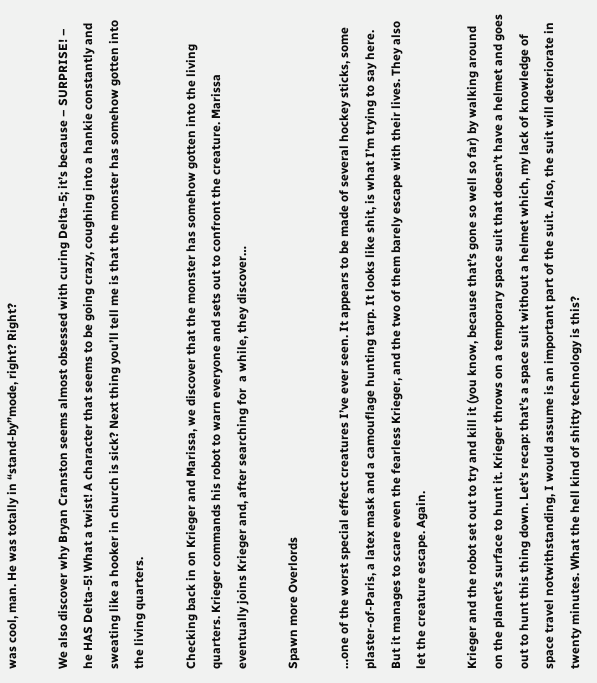was cool, man. He was totally in “stand-by”mode, right? Right?

We also discover why Bryan Cranston seems almost obsessed with curing Delta-5; it’s because – SURPRISE! – he HAS Delta-5! What a twist! A character that seems to be going crazy, coughing into a hankie constantly and sweating like a hooker in church is sick? Next thing you’ll tell me is that the monster has somehow gotten into the living quarters.

Checking back in on Krieger and Marissa, we discover that the monster has somehow gotten into the living quarters. Krieger commands his robot to warn everyone and sets out to confront the creature. Marissa eventually joins Krieger and, after searching for  a while, they discover…

Spawn more Overlords

…one of the worst special effect creatures I’ve ever seen. It appears to be made of several hockey sticks, some plaster-of-Paris, a latex mask and a camouflage hunting tarp. It looks like shit, is what I’m trying to say here. But it manages to scare even the fearless Krieger, and the two of them barely escape with their lives. They also let the creature escape. Again.

Krieger and the robot set out to try and kill it (you know, because that’s gone so well so far) by walking around on the planet’s surface to hunt it. Krieger throws on a temporary space suit that doesn’t have a helmet and goes out to hunt this thing down. Let’s recap: that’s a space suit without a helmet which, my lack of knowledge of space travel notwithstanding, I would assume is an important part of the suit. Also, the suit will deteriorate in twenty minutes. What the hell kind of shitty technology is this?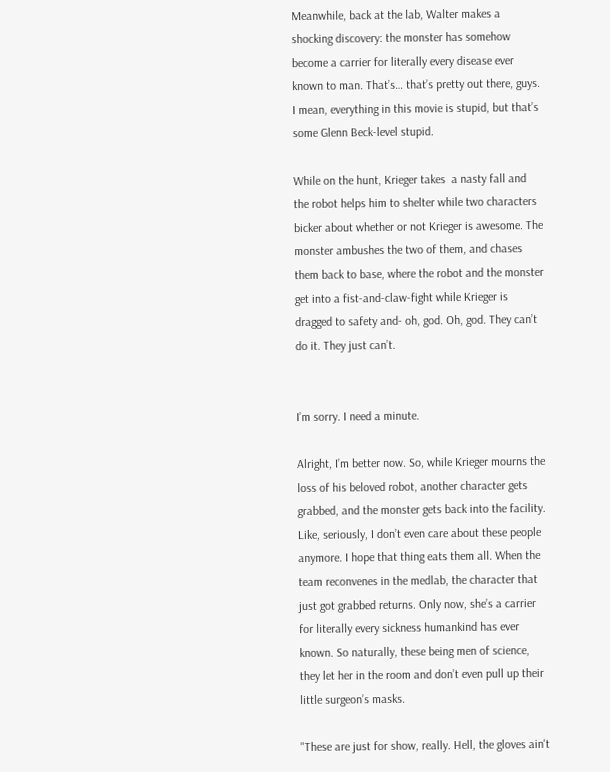Meanwhile, back at the lab, Walter makes a shocking discovery: the monster has somehow become a carrier for literally every disease ever known to man. That’s… that’s pretty out there, guys. I mean, everything in this movie is stupid, but that’s some Glenn Beck-level stupid.

While on the hunt, Krieger takes  a nasty fall and the robot helps him to shelter while two characters bicker about whether or not Krieger is awesome. The monster ambushes the two of them, and chases them back to base, where the robot and the monster get into a fist-and-claw-fight while Krieger is dragged to safety and- oh, god. Oh, god. They can’t do it. They just can’t.


I’m sorry. I need a minute.

Alright, I’m better now. So, while Krieger mourns the loss of his beloved robot, another character gets grabbed, and the monster gets back into the facility. Like, seriously, I don’t even care about these people anymore. I hope that thing eats them all. When the team reconvenes in the medlab, the character that just got grabbed returns. Only now, she’s a carrier for literally every sickness humankind has ever known. So naturally, these being men of science, they let her in the room and don’t even pull up their little surgeon’s masks.

"These are just for show, really. Hell, the gloves ain't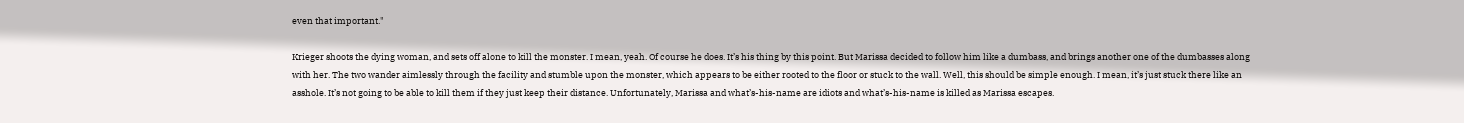even that important."

Krieger shoots the dying woman, and sets off alone to kill the monster. I mean, yeah. Of course he does. It’s his thing by this point. But Marissa decided to follow him like a dumbass, and brings another one of the dumbasses along with her. The two wander aimlessly through the facility and stumble upon the monster, which appears to be either rooted to the floor or stuck to the wall. Well, this should be simple enough. I mean, it’s just stuck there like an asshole. It’s not going to be able to kill them if they just keep their distance. Unfortunately, Marissa and what’s-his-name are idiots and what’s-his-name is killed as Marissa escapes.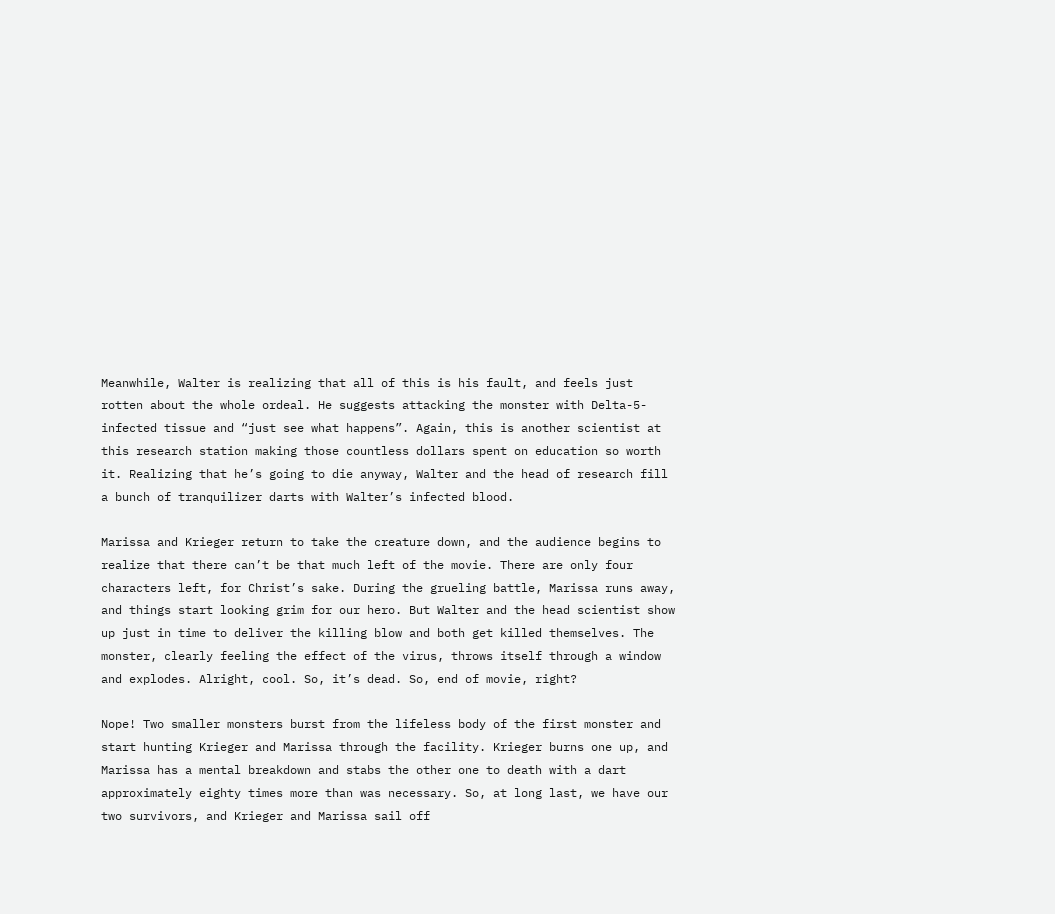Meanwhile, Walter is realizing that all of this is his fault, and feels just rotten about the whole ordeal. He suggests attacking the monster with Delta-5-infected tissue and “just see what happens”. Again, this is another scientist at this research station making those countless dollars spent on education so worth it. Realizing that he’s going to die anyway, Walter and the head of research fill a bunch of tranquilizer darts with Walter’s infected blood.

Marissa and Krieger return to take the creature down, and the audience begins to realize that there can’t be that much left of the movie. There are only four characters left, for Christ’s sake. During the grueling battle, Marissa runs away, and things start looking grim for our hero. But Walter and the head scientist show up just in time to deliver the killing blow and both get killed themselves. The monster, clearly feeling the effect of the virus, throws itself through a window and explodes. Alright, cool. So, it’s dead. So, end of movie, right?

Nope! Two smaller monsters burst from the lifeless body of the first monster and start hunting Krieger and Marissa through the facility. Krieger burns one up, and Marissa has a mental breakdown and stabs the other one to death with a dart approximately eighty times more than was necessary. So, at long last, we have our two survivors, and Krieger and Marissa sail off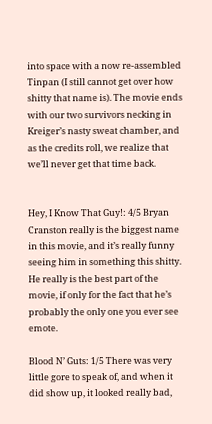into space with a now re-assembled Tinpan (I still cannot get over how shitty that name is). The movie ends with our two survivors necking in Kreiger’s nasty sweat chamber, and as the credits roll, we realize that we’ll never get that time back.


Hey, I Know That Guy!: 4/5 Bryan Cranston really is the biggest name in this movie, and it’s really funny seeing him in something this shitty. He really is the best part of the movie, if only for the fact that he’s probably the only one you ever see emote.

Blood N’ Guts: 1/5 There was very little gore to speak of, and when it did show up, it looked really bad,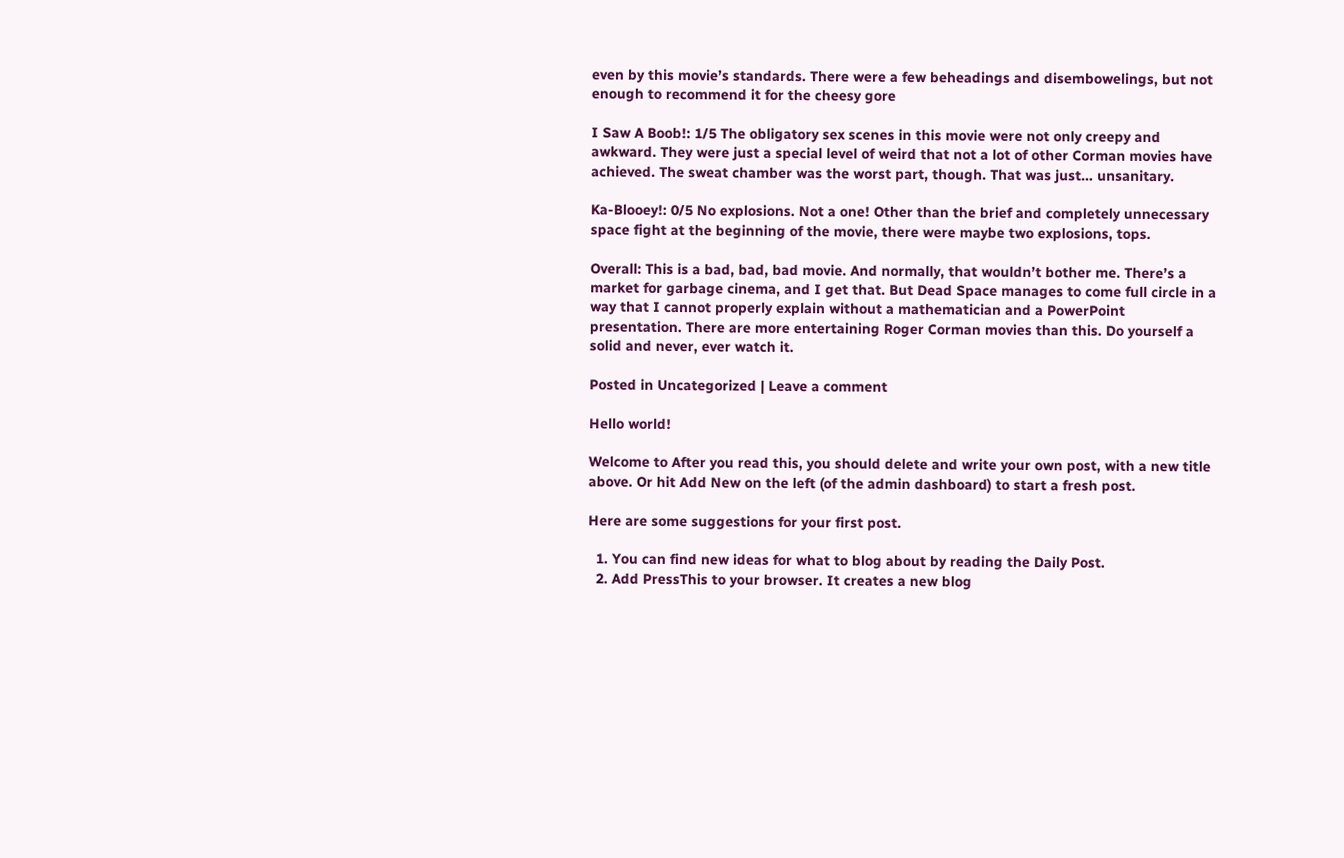even by this movie’s standards. There were a few beheadings and disembowelings, but not enough to recommend it for the cheesy gore

I Saw A Boob!: 1/5 The obligatory sex scenes in this movie were not only creepy and awkward. They were just a special level of weird that not a lot of other Corman movies have achieved. The sweat chamber was the worst part, though. That was just… unsanitary.

Ka-Blooey!: 0/5 No explosions. Not a one! Other than the brief and completely unnecessary space fight at the beginning of the movie, there were maybe two explosions, tops.

Overall: This is a bad, bad, bad movie. And normally, that wouldn’t bother me. There’s a market for garbage cinema, and I get that. But Dead Space manages to come full circle in a way that I cannot properly explain without a mathematician and a PowerPoint presentation. There are more entertaining Roger Corman movies than this. Do yourself a solid and never, ever watch it.

Posted in Uncategorized | Leave a comment

Hello world!

Welcome to After you read this, you should delete and write your own post, with a new title above. Or hit Add New on the left (of the admin dashboard) to start a fresh post.

Here are some suggestions for your first post.

  1. You can find new ideas for what to blog about by reading the Daily Post.
  2. Add PressThis to your browser. It creates a new blog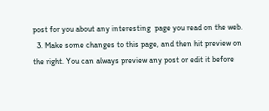post for you about any interesting  page you read on the web.
  3. Make some changes to this page, and then hit preview on the right. You can always preview any post or edit it before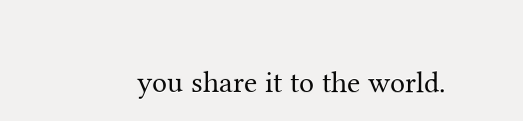you share it to the world.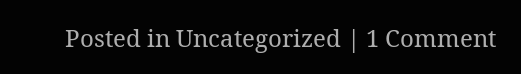Posted in Uncategorized | 1 Comment